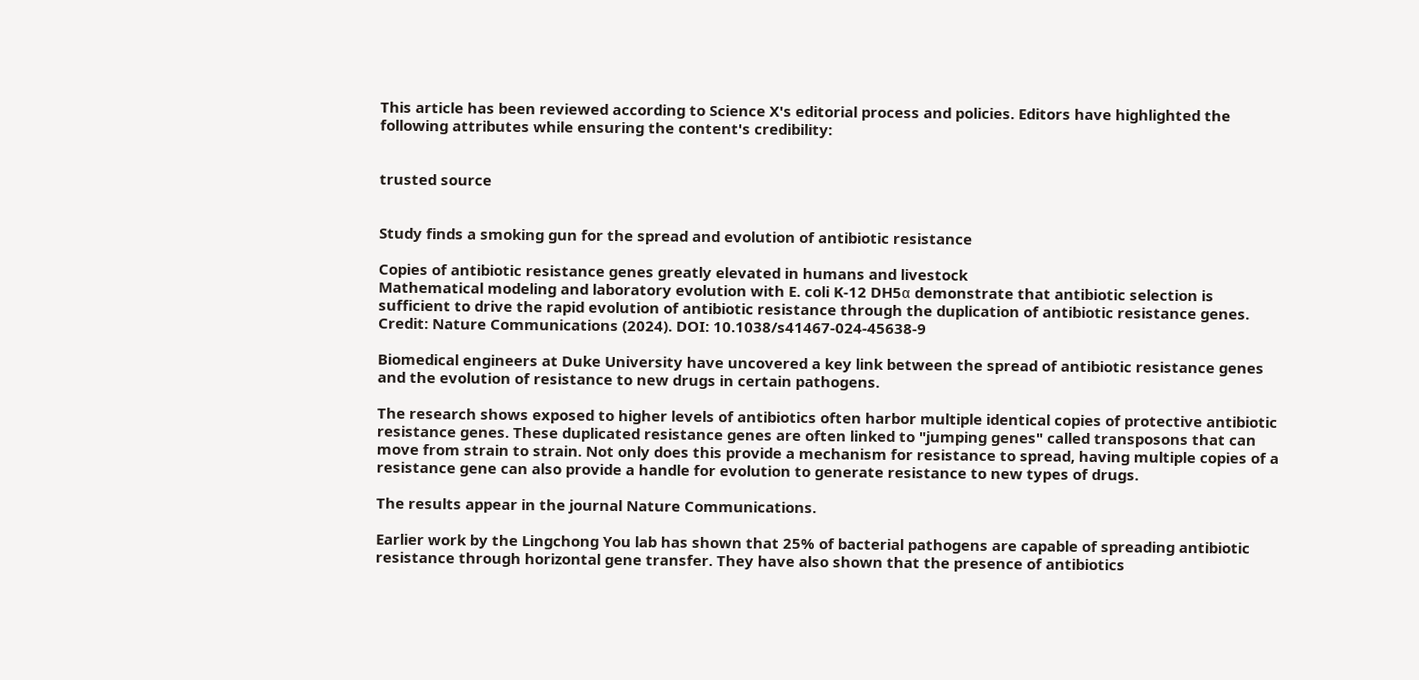This article has been reviewed according to Science X's editorial process and policies. Editors have highlighted the following attributes while ensuring the content's credibility:


trusted source


Study finds a smoking gun for the spread and evolution of antibiotic resistance

Copies of antibiotic resistance genes greatly elevated in humans and livestock
Mathematical modeling and laboratory evolution with E. coli K-12 DH5α demonstrate that antibiotic selection is sufficient to drive the rapid evolution of antibiotic resistance through the duplication of antibiotic resistance genes. Credit: Nature Communications (2024). DOI: 10.1038/s41467-024-45638-9

Biomedical engineers at Duke University have uncovered a key link between the spread of antibiotic resistance genes and the evolution of resistance to new drugs in certain pathogens.

The research shows exposed to higher levels of antibiotics often harbor multiple identical copies of protective antibiotic resistance genes. These duplicated resistance genes are often linked to "jumping genes" called transposons that can move from strain to strain. Not only does this provide a mechanism for resistance to spread, having multiple copies of a resistance gene can also provide a handle for evolution to generate resistance to new types of drugs.

The results appear in the journal Nature Communications.

Earlier work by the Lingchong You lab has shown that 25% of bacterial pathogens are capable of spreading antibiotic resistance through horizontal gene transfer. They have also shown that the presence of antibiotics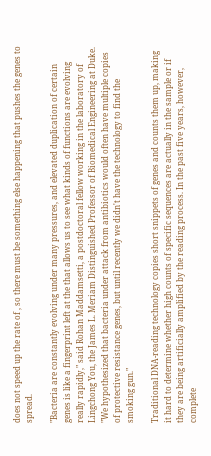does not speed up the rate of , so there must be something else happening that pushes the genes to spread.

"Bacteria are constantly evolving under many pressures, and elevated duplication of certain genes is like a fingerprint left at the that allows us to see what kinds of functions are evolving really rapidly," said Rohan Maddamsetti, a postdoctoral fellow working in the laboratory of Lingchong You, the James L. Meriam Distinguished Professor of Biomedical Engineering at Duke. "We hypothesized that bacteria under attack from antibiotics would often have multiple copies of protective resistance genes, but until recently we didn't have the technology to find the smoking gun."

Traditional DNA-reading technology copies short snippets of genes and counts them up, making it hard to determine whether high counts of specific sequences are actually in the sample or if they are being artificially amplified by the reading process. In the past five years, however, complete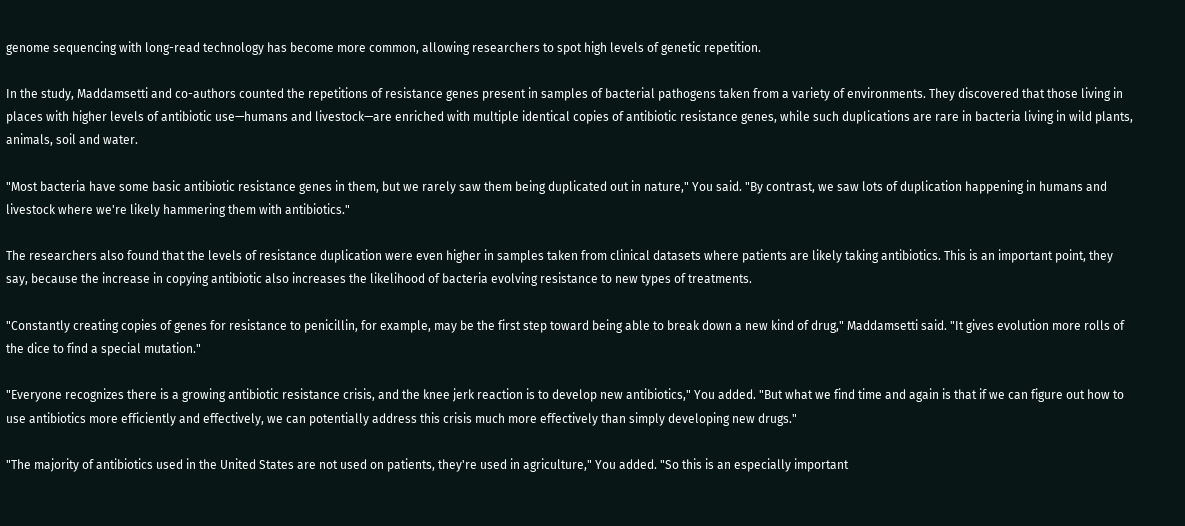genome sequencing with long-read technology has become more common, allowing researchers to spot high levels of genetic repetition.

In the study, Maddamsetti and co-authors counted the repetitions of resistance genes present in samples of bacterial pathogens taken from a variety of environments. They discovered that those living in places with higher levels of antibiotic use—humans and livestock—are enriched with multiple identical copies of antibiotic resistance genes, while such duplications are rare in bacteria living in wild plants, animals, soil and water.

"Most bacteria have some basic antibiotic resistance genes in them, but we rarely saw them being duplicated out in nature," You said. "By contrast, we saw lots of duplication happening in humans and livestock where we're likely hammering them with antibiotics."

The researchers also found that the levels of resistance duplication were even higher in samples taken from clinical datasets where patients are likely taking antibiotics. This is an important point, they say, because the increase in copying antibiotic also increases the likelihood of bacteria evolving resistance to new types of treatments.

"Constantly creating copies of genes for resistance to penicillin, for example, may be the first step toward being able to break down a new kind of drug," Maddamsetti said. "It gives evolution more rolls of the dice to find a special mutation."

"Everyone recognizes there is a growing antibiotic resistance crisis, and the knee jerk reaction is to develop new antibiotics," You added. "But what we find time and again is that if we can figure out how to use antibiotics more efficiently and effectively, we can potentially address this crisis much more effectively than simply developing new drugs."

"The majority of antibiotics used in the United States are not used on patients, they're used in agriculture," You added. "So this is an especially important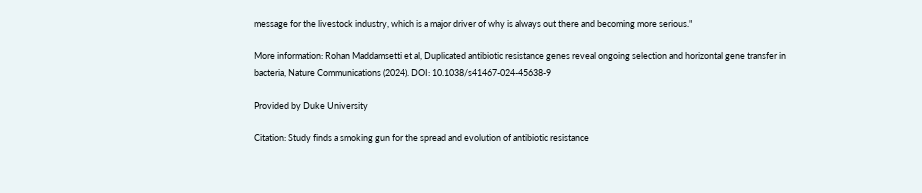message for the livestock industry, which is a major driver of why is always out there and becoming more serious."

More information: Rohan Maddamsetti et al, Duplicated antibiotic resistance genes reveal ongoing selection and horizontal gene transfer in bacteria, Nature Communications (2024). DOI: 10.1038/s41467-024-45638-9

Provided by Duke University

Citation: Study finds a smoking gun for the spread and evolution of antibiotic resistance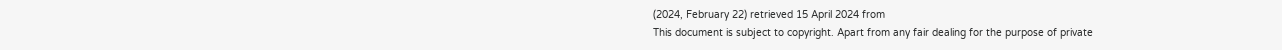(2024, February 22) retrieved 15 April 2024 from
This document is subject to copyright. Apart from any fair dealing for the purpose of private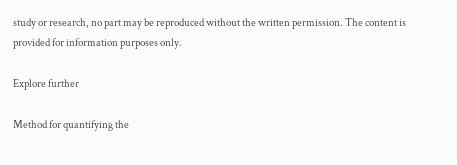study or research, no part may be reproduced without the written permission. The content is provided for information purposes only.

Explore further

Method for quantifying the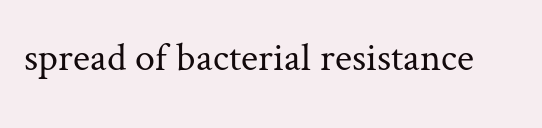spread of bacterial resistance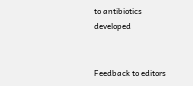to antibiotics developed


Feedback to editors